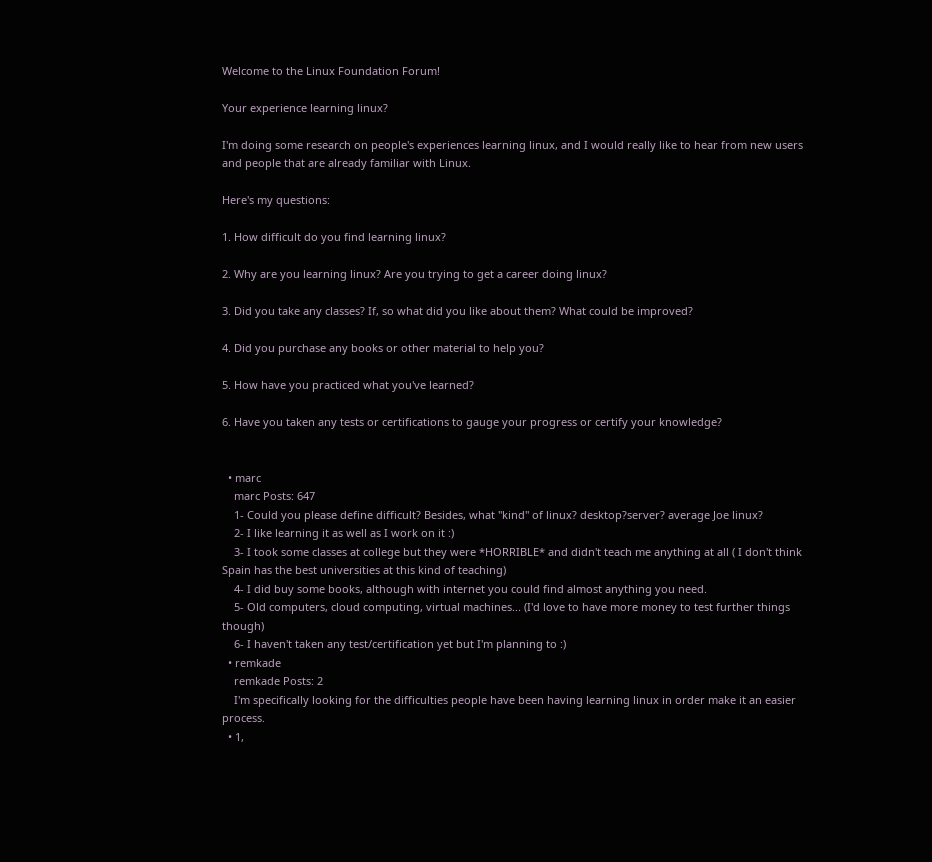Welcome to the Linux Foundation Forum!

Your experience learning linux?

I'm doing some research on people's experiences learning linux, and I would really like to hear from new users and people that are already familiar with Linux.

Here's my questions:

1. How difficult do you find learning linux?

2. Why are you learning linux? Are you trying to get a career doing linux?

3. Did you take any classes? If, so what did you like about them? What could be improved?

4. Did you purchase any books or other material to help you?

5. How have you practiced what you've learned?

6. Have you taken any tests or certifications to gauge your progress or certify your knowledge?


  • marc
    marc Posts: 647
    1- Could you please define difficult? Besides, what "kind" of linux? desktop?server? average Joe linux?
    2- I like learning it as well as I work on it :)
    3- I took some classes at college but they were *HORRIBLE* and didn't teach me anything at all ( I don't think Spain has the best universities at this kind of teaching)
    4- I did buy some books, although with internet you could find almost anything you need.
    5- Old computers, cloud computing, virtual machines... (I'd love to have more money to test further things though)
    6- I haven't taken any test/certification yet but I'm planning to :)
  • remkade
    remkade Posts: 2
    I'm specifically looking for the difficulties people have been having learning linux in order make it an easier process.
  • 1,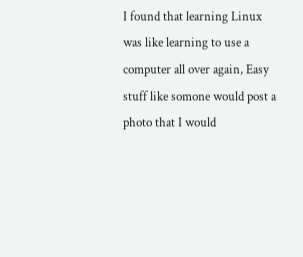I found that learning Linux was like learning to use a computer all over again, Easy stuff like somone would post a photo that I would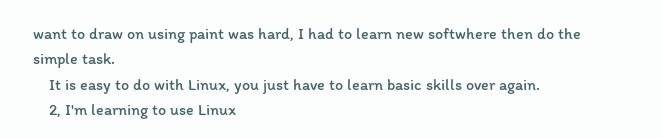want to draw on using paint was hard, I had to learn new softwhere then do the simple task.
    It is easy to do with Linux, you just have to learn basic skills over again.
    2, I'm learning to use Linux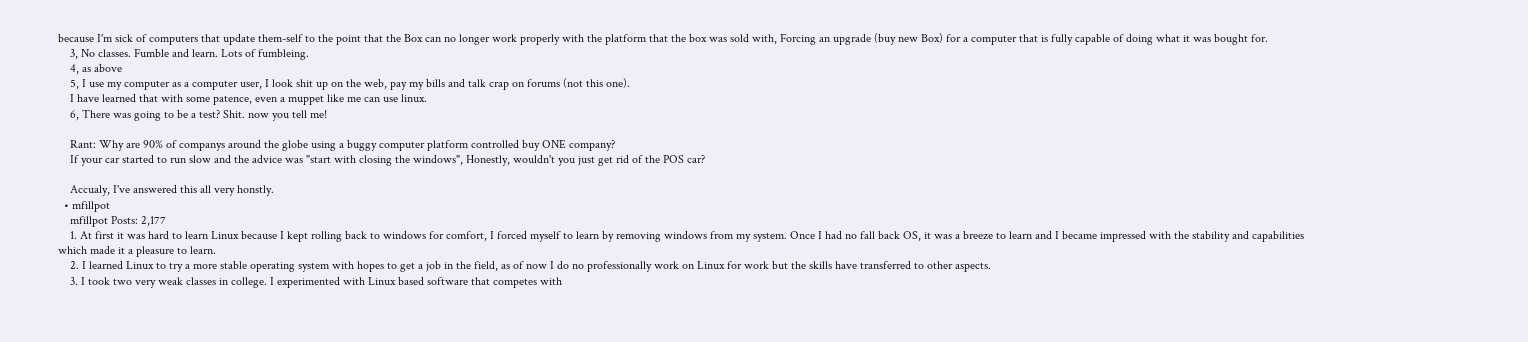because I'm sick of computers that update them-self to the point that the Box can no longer work properly with the platform that the box was sold with, Forcing an upgrade (buy new Box) for a computer that is fully capable of doing what it was bought for.
    3, No classes. Fumble and learn. Lots of fumbleing.
    4, as above
    5, I use my computer as a computer user, I look shit up on the web, pay my bills and talk crap on forums (not this one).
    I have learned that with some patence, even a muppet like me can use linux.
    6, There was going to be a test? Shit. now you tell me!

    Rant: Why are 90% of companys around the globe using a buggy computer platform controlled buy ONE company?
    If your car started to run slow and the advice was "start with closing the windows", Honestly, wouldn't you just get rid of the POS car?

    Accualy, I've answered this all very honstly.
  • mfillpot
    mfillpot Posts: 2,177
    1. At first it was hard to learn Linux because I kept rolling back to windows for comfort, I forced myself to learn by removing windows from my system. Once I had no fall back OS, it was a breeze to learn and I became impressed with the stability and capabilities which made it a pleasure to learn.
    2. I learned Linux to try a more stable operating system with hopes to get a job in the field, as of now I do no professionally work on Linux for work but the skills have transferred to other aspects.
    3. I took two very weak classes in college. I experimented with Linux based software that competes with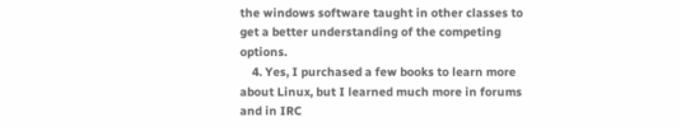the windows software taught in other classes to get a better understanding of the competing options.
    4. Yes, I purchased a few books to learn more about Linux, but I learned much more in forums and in IRC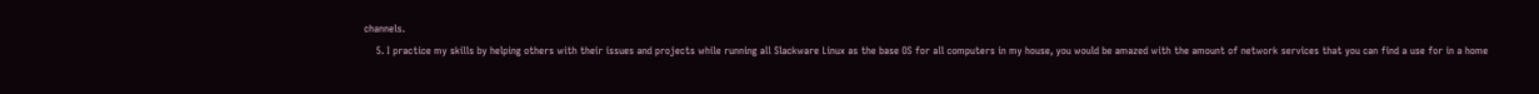channels.
    5. I practice my skills by helping others with their issues and projects while running all Slackware Linux as the base OS for all computers in my house, you would be amazed with the amount of network services that you can find a use for in a home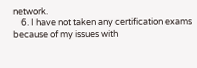network.
    6. I have not taken any certification exams because of my issues with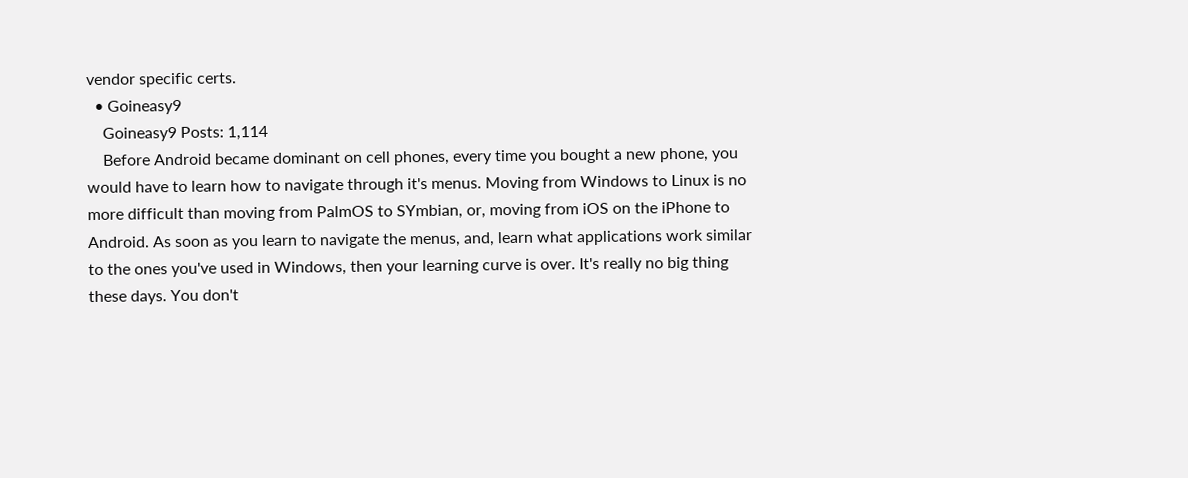vendor specific certs.
  • Goineasy9
    Goineasy9 Posts: 1,114
    Before Android became dominant on cell phones, every time you bought a new phone, you would have to learn how to navigate through it's menus. Moving from Windows to Linux is no more difficult than moving from PalmOS to SYmbian, or, moving from iOS on the iPhone to Android. As soon as you learn to navigate the menus, and, learn what applications work similar to the ones you've used in Windows, then your learning curve is over. It's really no big thing these days. You don't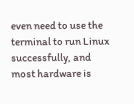even need to use the terminal to run Linux successfully, and most hardware is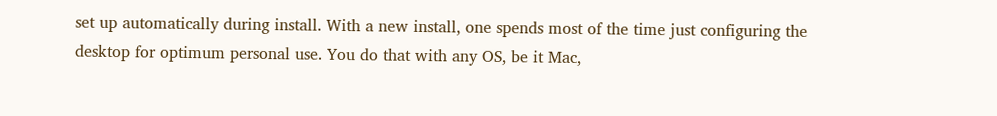set up automatically during install. With a new install, one spends most of the time just configuring the desktop for optimum personal use. You do that with any OS, be it Mac,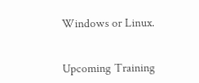Windows or Linux.


Upcoming Training